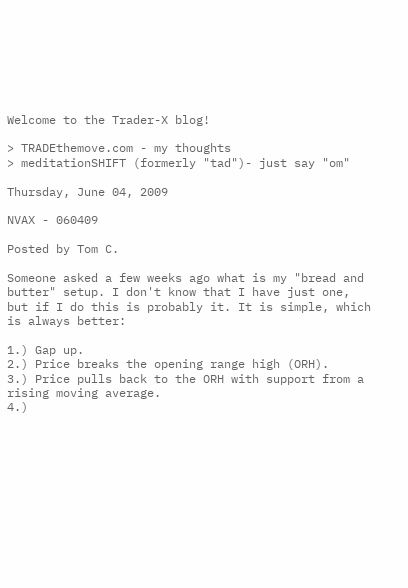Welcome to the Trader-X blog!

> TRADEthemove.com - my thoughts
> meditationSHIFT (formerly "tad")- just say "om"

Thursday, June 04, 2009

NVAX - 060409

Posted by Tom C.

Someone asked a few weeks ago what is my "bread and butter" setup. I don't know that I have just one, but if I do this is probably it. It is simple, which is always better:

1.) Gap up.
2.) Price breaks the opening range high (ORH).
3.) Price pulls back to the ORH with support from a rising moving average.
4.)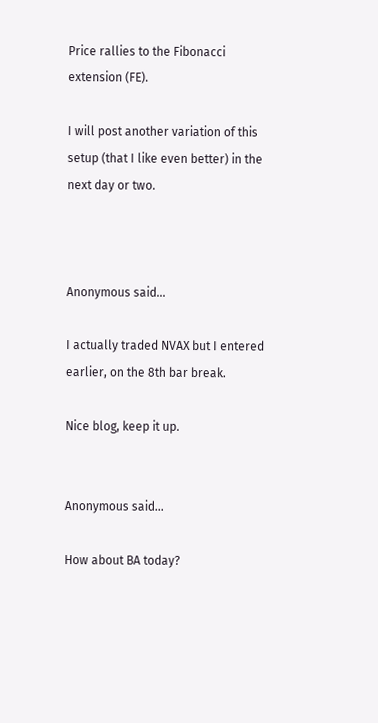Price rallies to the Fibonacci extension (FE).

I will post another variation of this setup (that I like even better) in the next day or two.



Anonymous said...

I actually traded NVAX but I entered earlier, on the 8th bar break.

Nice blog, keep it up.


Anonymous said...

How about BA today?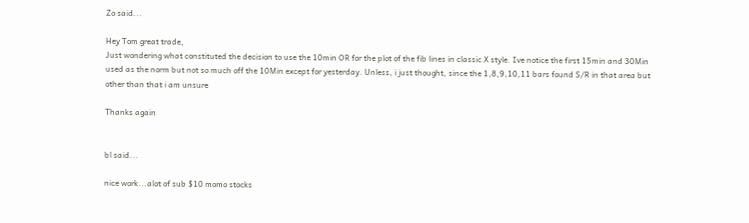Zo said...

Hey Tom great trade,
Just wondering what constituted the decision to use the 10min OR for the plot of the fib lines in classic X style. Ive notice the first 15min and 30Min used as the norm but not so much off the 10Min except for yesterday. Unless, i just thought, since the 1,8,9,10,11 bars found S/R in that area but other than that i am unsure

Thanks again


bl said...

nice work...alot of sub $10 momo stocks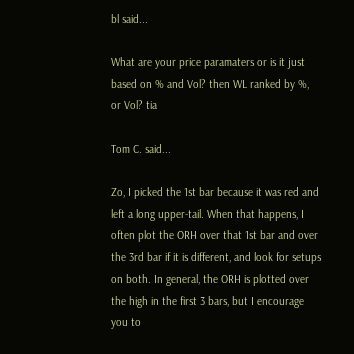bl said...

What are your price paramaters or is it just based on % and Vol? then WL ranked by %, or Vol? tia

Tom C. said...

Zo, I picked the 1st bar because it was red and left a long upper-tail. When that happens, I often plot the ORH over that 1st bar and over the 3rd bar if it is different, and look for setups on both. In general, the ORH is plotted over the high in the first 3 bars, but I encourage you to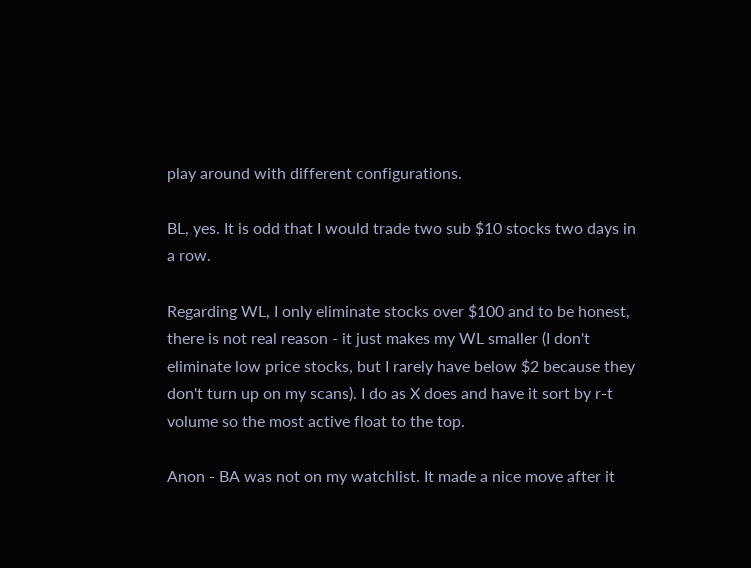play around with different configurations.

BL, yes. It is odd that I would trade two sub $10 stocks two days in a row.

Regarding WL, I only eliminate stocks over $100 and to be honest, there is not real reason - it just makes my WL smaller (I don't eliminate low price stocks, but I rarely have below $2 because they don't turn up on my scans). I do as X does and have it sort by r-t volume so the most active float to the top.

Anon - BA was not on my watchlist. It made a nice move after it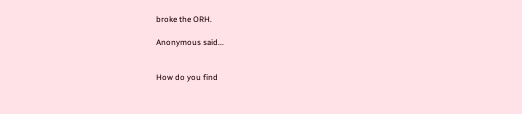broke the ORH.

Anonymous said...


How do you find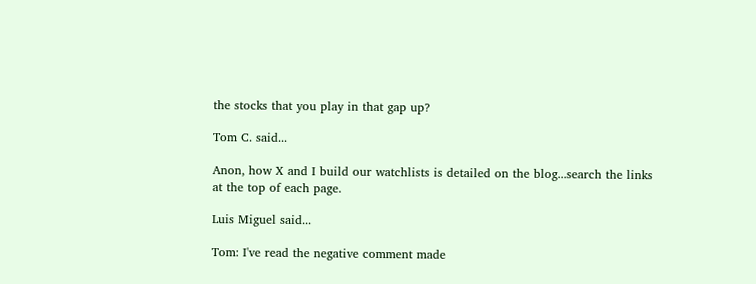the stocks that you play in that gap up?

Tom C. said...

Anon, how X and I build our watchlists is detailed on the blog...search the links at the top of each page.

Luis Miguel said...

Tom: I've read the negative comment made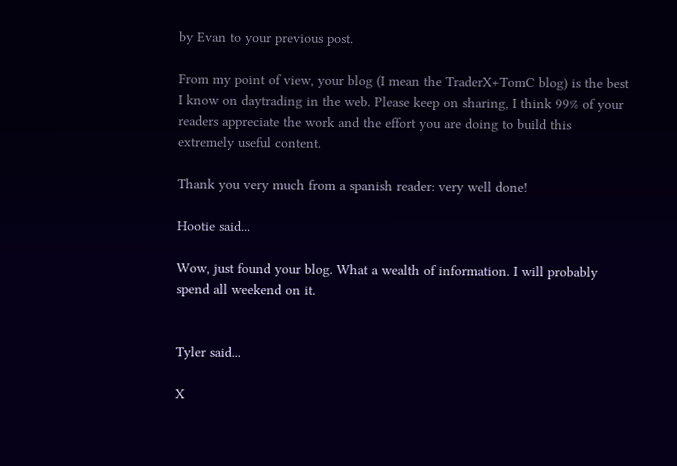by Evan to your previous post.

From my point of view, your blog (I mean the TraderX+TomC blog) is the best I know on daytrading in the web. Please keep on sharing, I think 99% of your readers appreciate the work and the effort you are doing to build this extremely useful content.

Thank you very much from a spanish reader: very well done!

Hootie said...

Wow, just found your blog. What a wealth of information. I will probably spend all weekend on it.


Tyler said...

X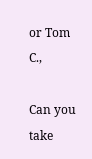or Tom C.,

Can you take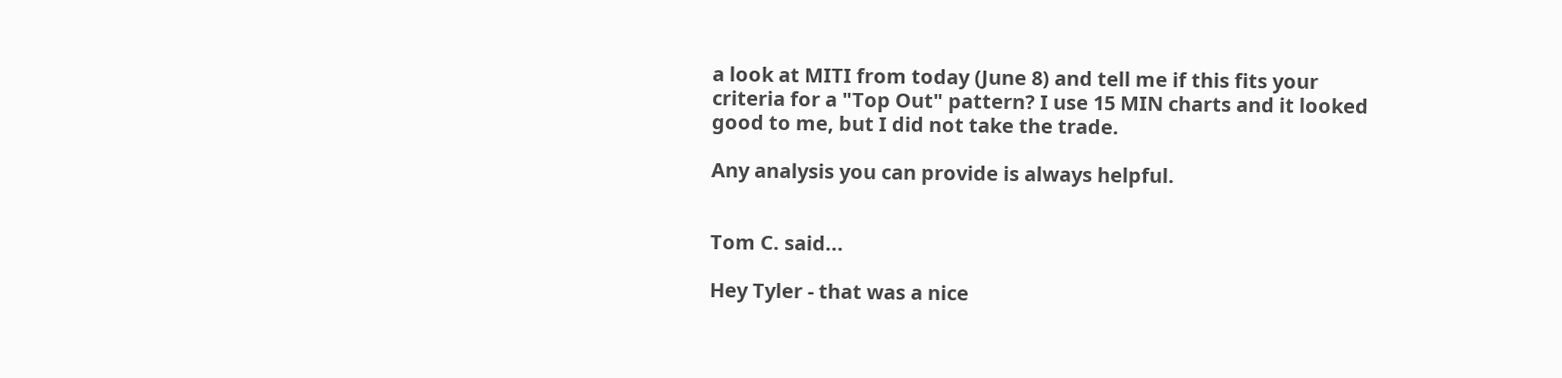a look at MITI from today (June 8) and tell me if this fits your criteria for a "Top Out" pattern? I use 15 MIN charts and it looked good to me, but I did not take the trade.

Any analysis you can provide is always helpful.


Tom C. said...

Hey Tyler - that was a nice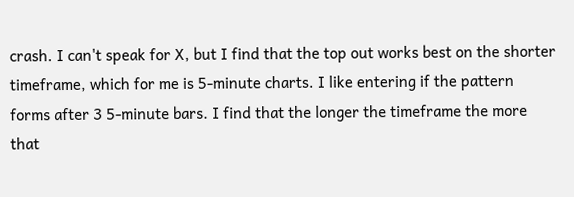crash. I can't speak for X, but I find that the top out works best on the shorter timeframe, which for me is 5-minute charts. I like entering if the pattern forms after 3 5-minute bars. I find that the longer the timeframe the more that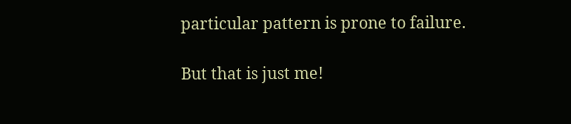particular pattern is prone to failure.

But that is just me!